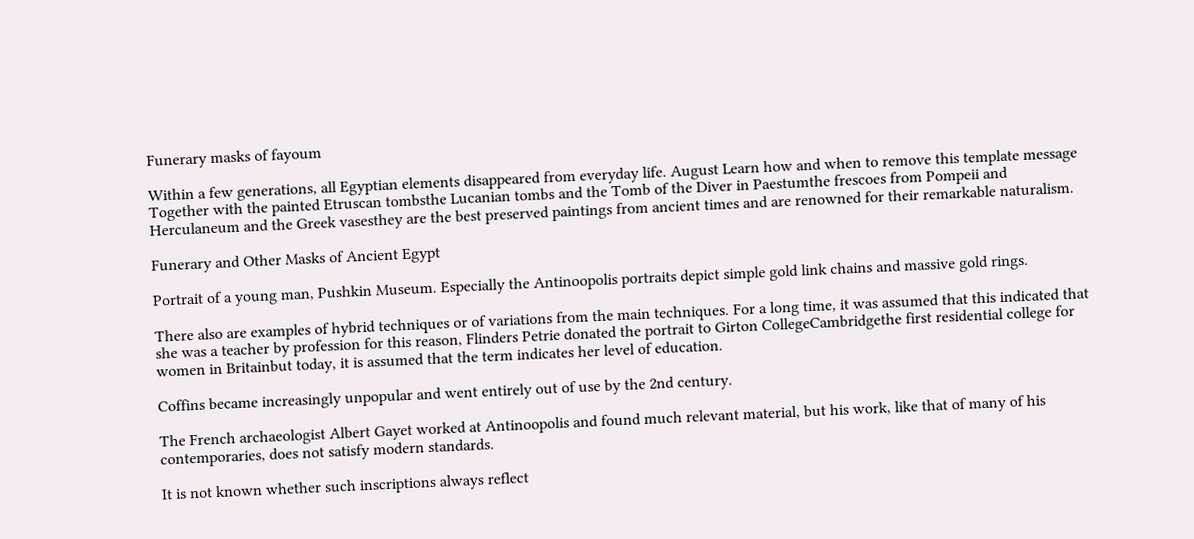Funerary masks of fayoum

Within a few generations, all Egyptian elements disappeared from everyday life. August Learn how and when to remove this template message Together with the painted Etruscan tombsthe Lucanian tombs and the Tomb of the Diver in Paestumthe frescoes from Pompeii and Herculaneum and the Greek vasesthey are the best preserved paintings from ancient times and are renowned for their remarkable naturalism.

Funerary and Other Masks of Ancient Egypt

Portrait of a young man, Pushkin Museum. Especially the Antinoopolis portraits depict simple gold link chains and massive gold rings.

There also are examples of hybrid techniques or of variations from the main techniques. For a long time, it was assumed that this indicated that she was a teacher by profession for this reason, Flinders Petrie donated the portrait to Girton CollegeCambridgethe first residential college for women in Britainbut today, it is assumed that the term indicates her level of education.

Coffins became increasingly unpopular and went entirely out of use by the 2nd century.

The French archaeologist Albert Gayet worked at Antinoopolis and found much relevant material, but his work, like that of many of his contemporaries, does not satisfy modern standards.

It is not known whether such inscriptions always reflect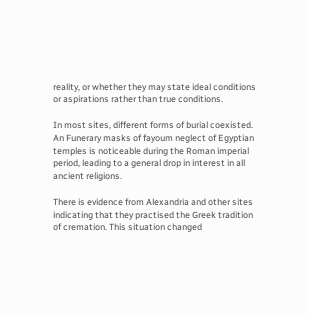reality, or whether they may state ideal conditions or aspirations rather than true conditions.

In most sites, different forms of burial coexisted. An Funerary masks of fayoum neglect of Egyptian temples is noticeable during the Roman imperial period, leading to a general drop in interest in all ancient religions.

There is evidence from Alexandria and other sites indicating that they practised the Greek tradition of cremation. This situation changed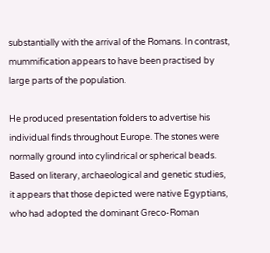substantially with the arrival of the Romans. In contrast, mummification appears to have been practised by large parts of the population.

He produced presentation folders to advertise his individual finds throughout Europe. The stones were normally ground into cylindrical or spherical beads. Based on literary, archaeological and genetic studies, it appears that those depicted were native Egyptians, who had adopted the dominant Greco-Roman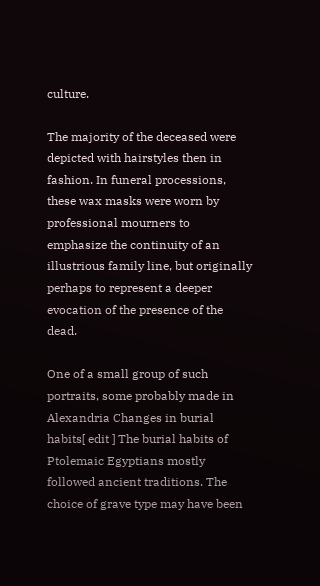culture.

The majority of the deceased were depicted with hairstyles then in fashion. In funeral processions, these wax masks were worn by professional mourners to emphasize the continuity of an illustrious family line, but originally perhaps to represent a deeper evocation of the presence of the dead.

One of a small group of such portraits, some probably made in Alexandria Changes in burial habits[ edit ] The burial habits of Ptolemaic Egyptians mostly followed ancient traditions. The choice of grave type may have been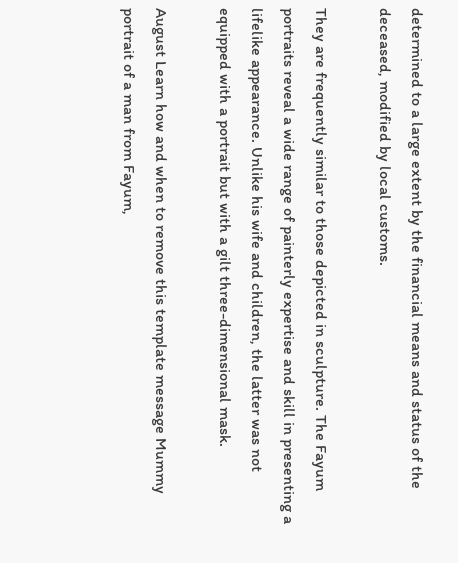determined to a large extent by the financial means and status of the deceased, modified by local customs.

They are frequently similar to those depicted in sculpture. The Fayum portraits reveal a wide range of painterly expertise and skill in presenting a lifelike appearance. Unlike his wife and children, the latter was not equipped with a portrait but with a gilt three-dimensional mask.

August Learn how and when to remove this template message Mummy portrait of a man from Fayum,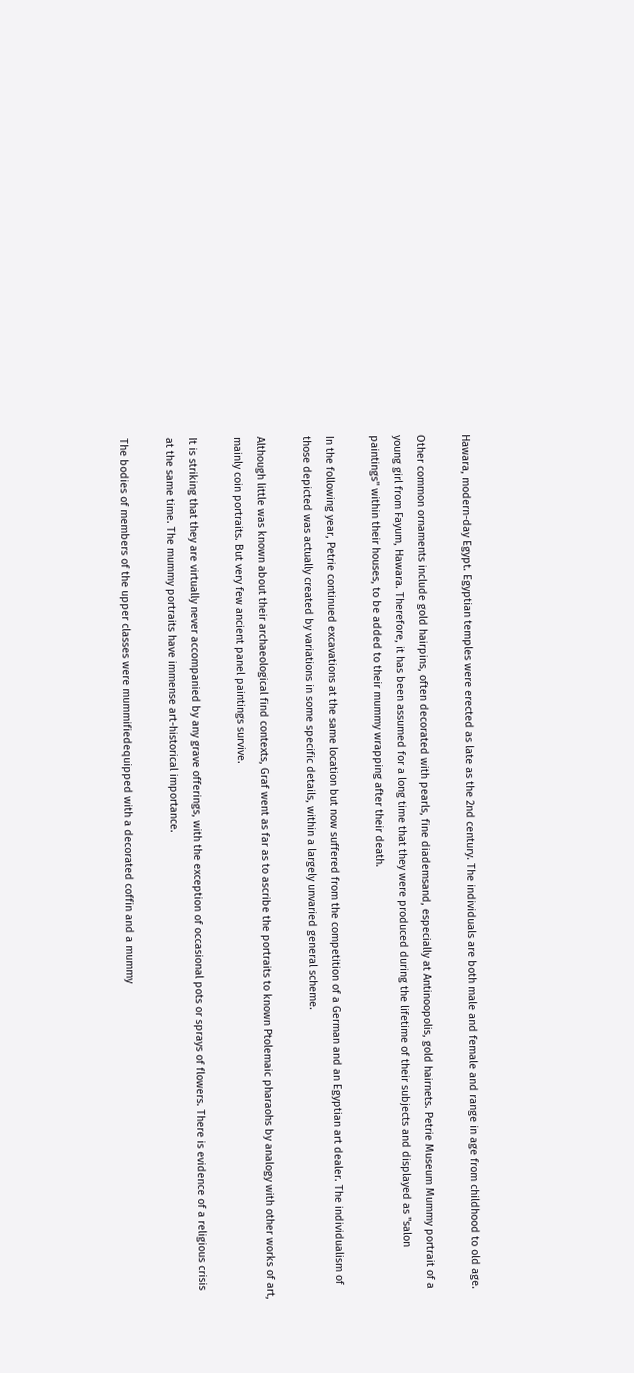Hawara, modern-day Egypt. Egyptian temples were erected as late as the 2nd century. The individuals are both male and female and range in age from childhood to old age.

Other common ornaments include gold hairpins, often decorated with pearls, fine diademsand, especially at Antinoopolis, gold hairnets. Petrie Museum Mummy portrait of a young girl from Fayum, Hawara. Therefore, it has been assumed for a long time that they were produced during the lifetime of their subjects and displayed as "salon paintings" within their houses, to be added to their mummy wrapping after their death.

In the following year, Petrie continued excavations at the same location but now suffered from the competition of a German and an Egyptian art dealer. The individualism of those depicted was actually created by variations in some specific details, within a largely unvaried general scheme.

Although little was known about their archaeological find contexts, Graf went as far as to ascribe the portraits to known Ptolemaic pharaohs by analogy with other works of art, mainly coin portraits. But very few ancient panel paintings survive.

It is striking that they are virtually never accompanied by any grave offerings, with the exception of occasional pots or sprays of flowers. There is evidence of a religious crisis at the same time. The mummy portraits have immense art-historical importance.

The bodies of members of the upper classes were mummifiedequipped with a decorated coffin and a mummy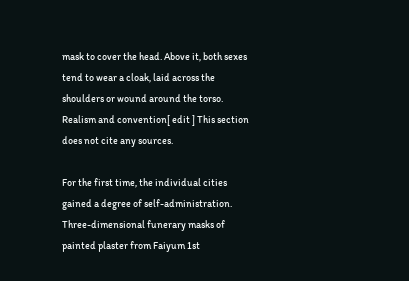mask to cover the head. Above it, both sexes tend to wear a cloak, laid across the shoulders or wound around the torso. Realism and convention[ edit ] This section does not cite any sources.

For the first time, the individual cities gained a degree of self-administration. Three-dimensional funerary masks of painted plaster from Faiyum 1st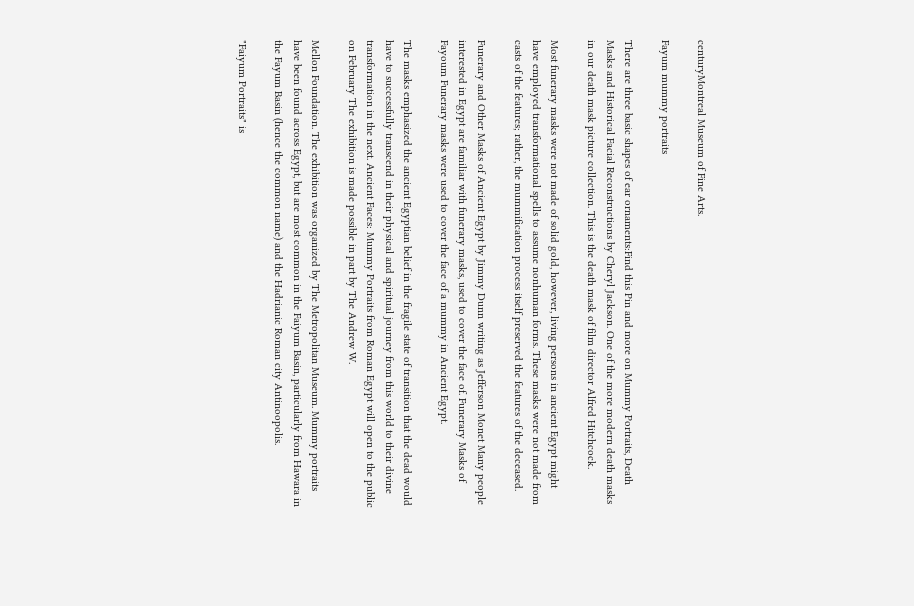centuryMontreal Museum of Fine Arts.

Fayum mummy portraits

There are three basic shapes of ear ornaments:Find this Pin and more on Mummy Portraits, Death Masks and Historical Facial Reconstructions by Cheryl Jackson. One of the more modern death masks in our death mask picture collection. This is the death mask of film director Alfred Hitchcock.

Most funerary masks were not made of solid gold, however, living persons in ancient Egypt might have employed transformational spells to assume nonhuman forms. These masks were not made from casts of the features; rather, the mummification process itself preserved the features of the deceased.

Funerary and Other Masks of Ancient Egypt by Jimmy Dunn writing as Jefferson Monet Many people interested in Egypt are familiar with funerary masks, used to cover the face of. Funerary Masks of Fayoum Funerary masks were used to cover the face of a mummy in Ancient Egypt.

The masks emphasized the ancient Egyptian belief in the fragile state of transition that the dead would have to successfully transcend in their physical and spiritual journey from this world to their divine transformation in the next. Ancient Faces: Mummy Portraits from Roman Egypt will open to the public on February The exhibition is made possible in part by The Andrew W.

Mellon Foundation. The exhibition was organized by The Metropolitan Museum. Mummy portraits have been found across Egypt, but are most common in the Faiyum Basin, particularly from Hawara in the Fayum Basin (hence the common name) and the Hadrianic Roman city Antinoopolis.

"Faiyum Portraits" is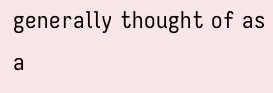generally thought of as a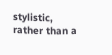stylistic, rather than a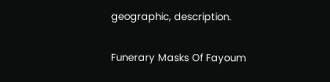geographic, description.

Funerary Masks Of Fayoum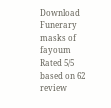Download
Funerary masks of fayoum
Rated 5/5 based on 62 review